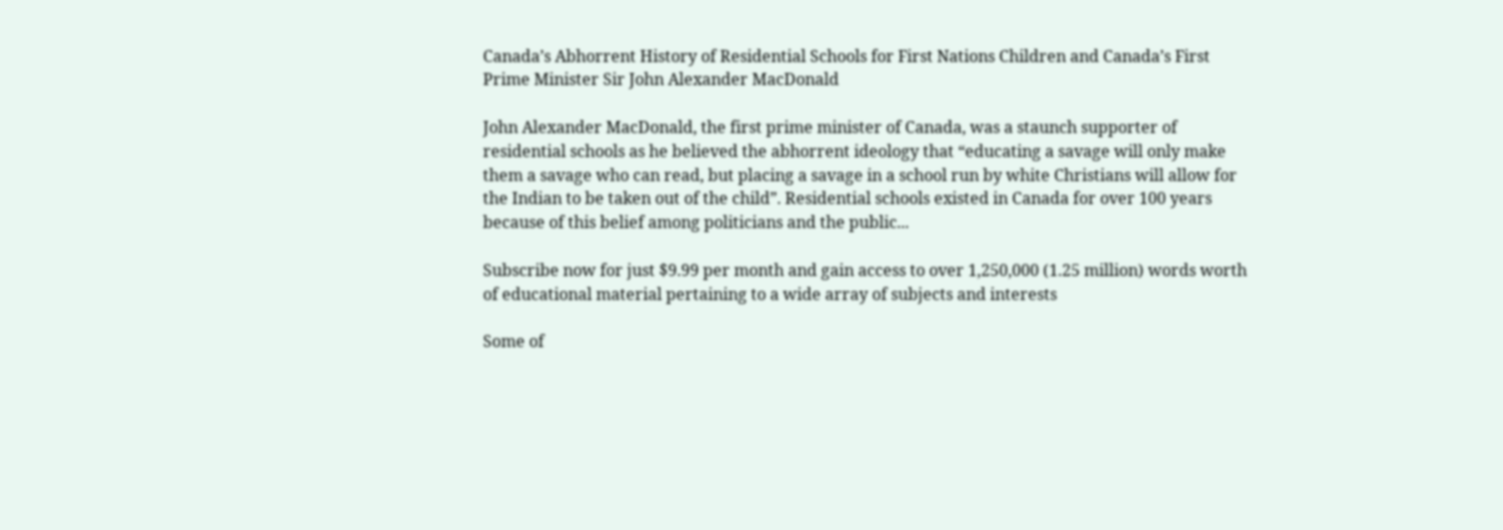Canada’s Abhorrent History of Residential Schools for First Nations Children and Canada’s First Prime Minister Sir John Alexander MacDonald

John Alexander MacDonald, the first prime minister of Canada, was a staunch supporter of residential schools as he believed the abhorrent ideology that “educating a savage will only make them a savage who can read, but placing a savage in a school run by white Christians will allow for the Indian to be taken out of the child”. Residential schools existed in Canada for over 100 years because of this belief among politicians and the public...

Subscribe now for just $9.99 per month and gain access to over 1,250,000 (1.25 million) words worth of educational material pertaining to a wide array of subjects and interests

Some of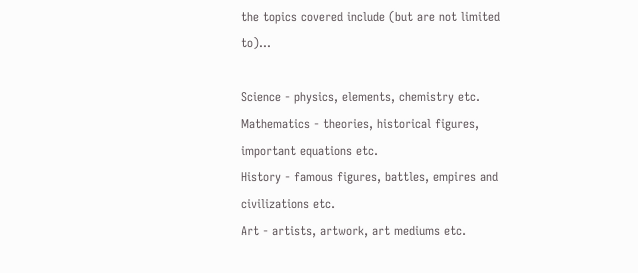the topics covered include (but are not limited to)...

Science - physics, elements, chemistry etc.
Mathematics - theories, historical figures, important equations etc.
History - famous figures, battles, empires and civilizations etc.
Art - artists, artwork, art mediums etc.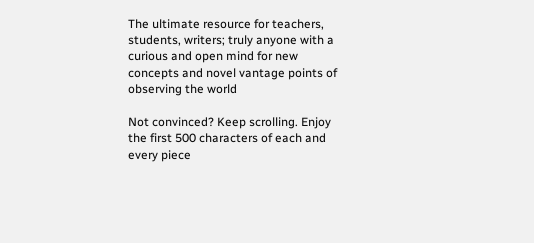The ultimate resource for teachers, students, writers; truly anyone with a curious and open mind for new concepts and novel vantage points of observing the world

Not convinced? Keep scrolling. Enjoy the first 500 characters of each and every piece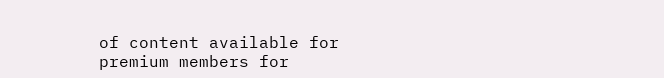of content available for premium members for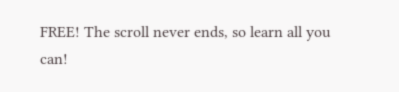FREE! The scroll never ends, so learn all you can!